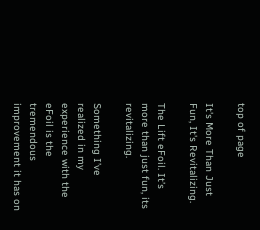top of page

It's More Than Just Fun, It's Revitalizing.

The Lift eFoil. It’s more than just fun, its revitalizing.

Something I’ve realized in my experience with the eFoil is the tremendous improvement it has on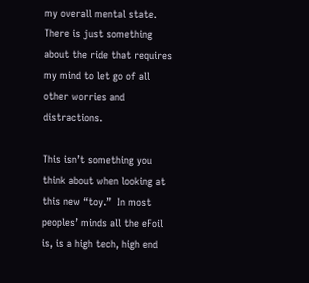my overall mental state. There is just something about the ride that requires my mind to let go of all other worries and distractions.

This isn’t something you think about when looking at this new “toy.”  In most peoples’ minds all the eFoil is, is a high tech, high end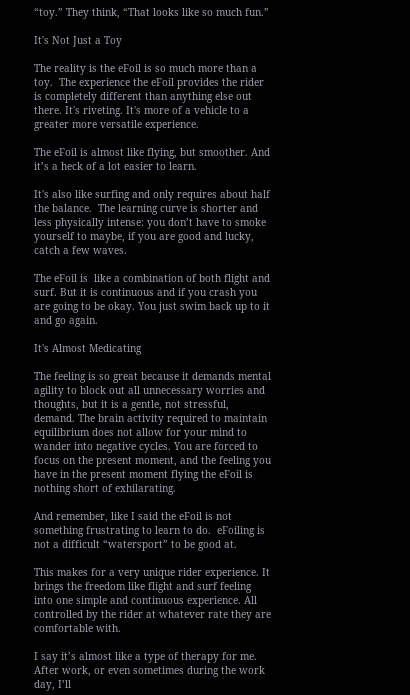“toy.” They think, “That looks like so much fun.”

It's Not Just a Toy

The reality is the eFoil is so much more than a toy.  The experience the eFoil provides the rider is completely different than anything else out there. It's riveting. It's more of a vehicle to a greater more versatile experience.

The eFoil is almost like flying, but smoother. And it’s a heck of a lot easier to learn.

It's also like surfing and only requires about half the balance.  The learning curve is shorter and less physically intense: you don’t have to smoke yourself to maybe, if you are good and lucky, catch a few waves.

The eFoil is  like a combination of both flight and surf. But it is continuous and if you crash you are going to be okay. You just swim back up to it and go again.

It's Almost Medicating

The feeling is so great because it demands mental agility to block out all unnecessary worries and thoughts, but it is a gentle, not stressful, demand. The brain activity required to maintain equilibrium does not allow for your mind to wander into negative cycles. You are forced to focus on the present moment, and the feeling you have in the present moment flying the eFoil is nothing short of exhilarating.

And remember, like I said the eFoil is not something frustrating to learn to do.  eFoiling is not a difficult “watersport” to be good at.

This makes for a very unique rider experience. It brings the freedom like flight and surf feeling into one simple and continuous experience. All controlled by the rider at whatever rate they are comfortable with.

I say it’s almost like a type of therapy for me. After work, or even sometimes during the work day, I’ll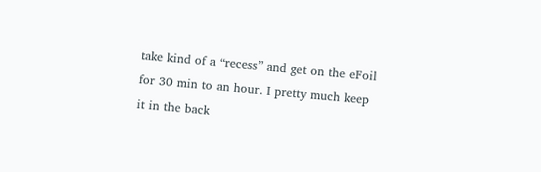take kind of a “recess” and get on the eFoil for 30 min to an hour. I pretty much keep it in the back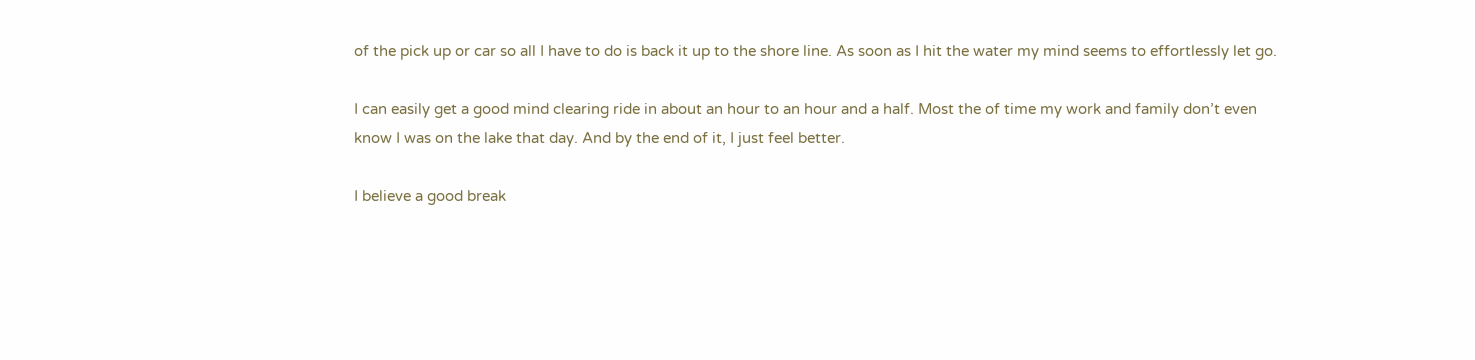of the pick up or car so all I have to do is back it up to the shore line. As soon as I hit the water my mind seems to effortlessly let go.

I can easily get a good mind clearing ride in about an hour to an hour and a half. Most the of time my work and family don’t even know I was on the lake that day. And by the end of it, I just feel better.

I believe a good break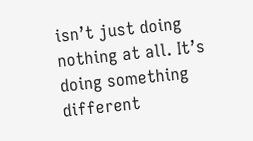isn’t just doing nothing at all. It’s doing something different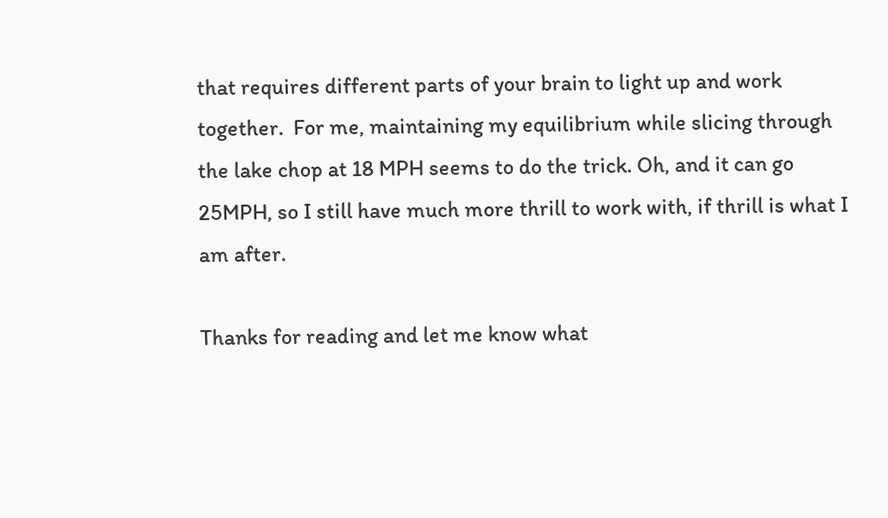that requires different parts of your brain to light up and work together.  For me, maintaining my equilibrium while slicing through the lake chop at 18 MPH seems to do the trick. Oh, and it can go 25MPH, so I still have much more thrill to work with, if thrill is what I am after.

Thanks for reading and let me know what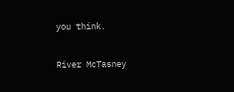you think.


River McTasney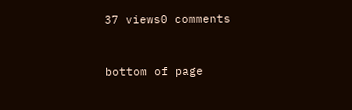37 views0 comments


bottom of page